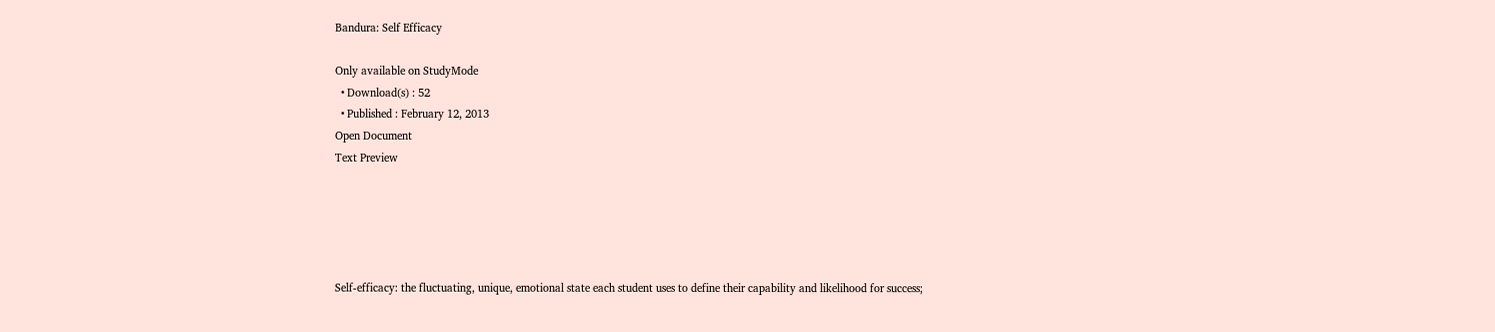Bandura: Self Efficacy

Only available on StudyMode
  • Download(s) : 52
  • Published : February 12, 2013
Open Document
Text Preview





Self-efficacy: the fluctuating, unique, emotional state each student uses to define their capability and likelihood for success;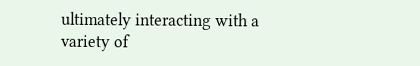ultimately interacting with a variety of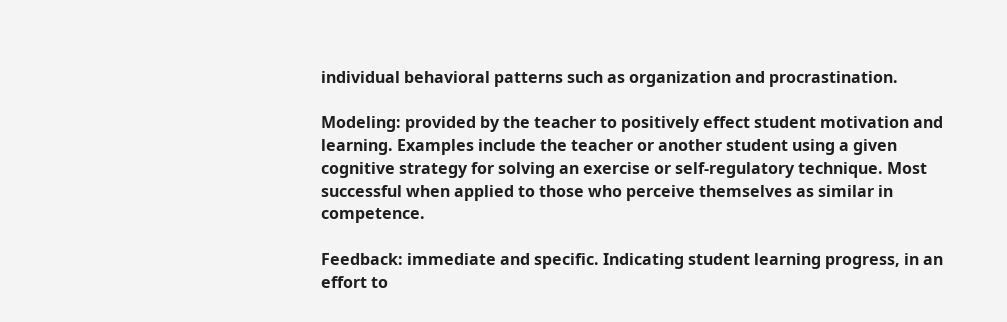individual behavioral patterns such as organization and procrastination.

Modeling: provided by the teacher to positively effect student motivation and learning. Examples include the teacher or another student using a given cognitive strategy for solving an exercise or self-regulatory technique. Most successful when applied to those who perceive themselves as similar in competence.

Feedback: immediate and specific. Indicating student learning progress, in an effort to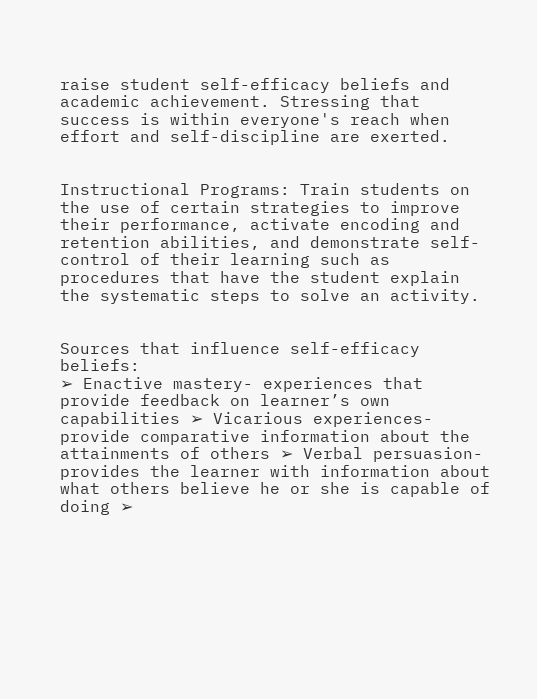raise student self-efficacy beliefs and academic achievement. Stressing that success is within everyone's reach when effort and self-discipline are exerted.


Instructional Programs: Train students on the use of certain strategies to improve their performance, activate encoding and retention abilities, and demonstrate self-control of their learning such as procedures that have the student explain the systematic steps to solve an activity.


Sources that influence self-efficacy beliefs:
➢ Enactive mastery- experiences that provide feedback on learner’s own capabilities ➢ Vicarious experiences- provide comparative information about the attainments of others ➢ Verbal persuasion- provides the learner with information about what others believe he or she is capable of doing ➢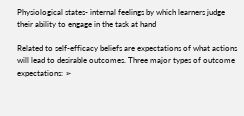Physiological states- internal feelings by which learners judge their ability to engage in the task at hand

Related to self-efficacy beliefs are expectations of what actions will lead to desirable outcomes. Three major types of outcome expectations: ➢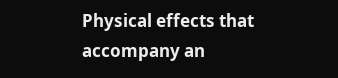Physical effects that accompany an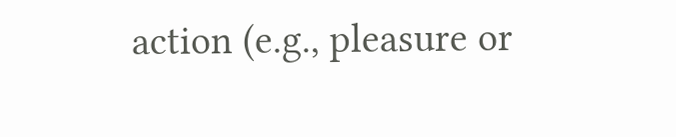action (e.g., pleasure or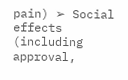pain) ➢ Social effects (including approval,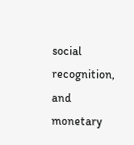social recognition, and monetary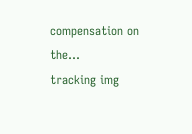compensation on the...
tracking img